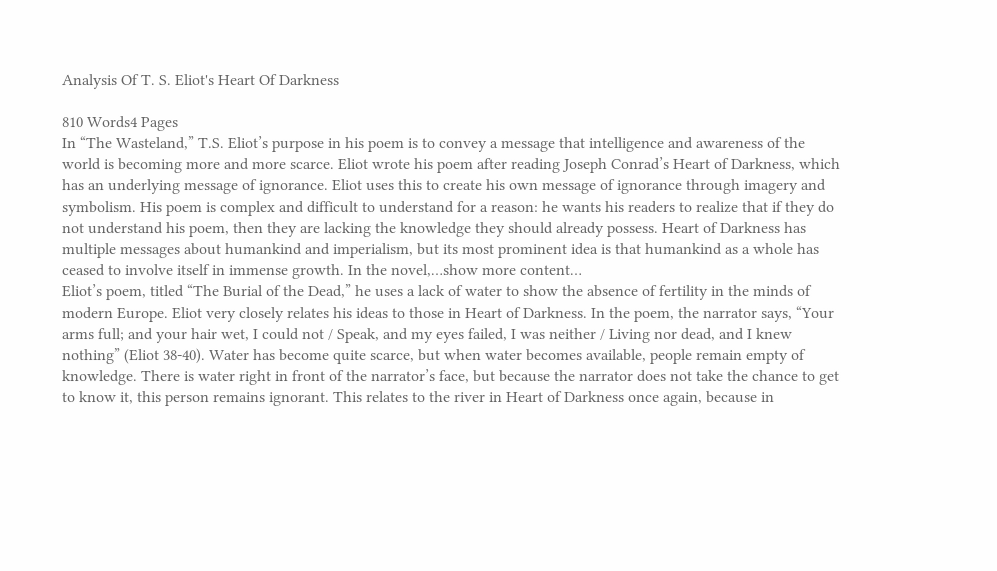Analysis Of T. S. Eliot's Heart Of Darkness

810 Words4 Pages
In “The Wasteland,” T.S. Eliot’s purpose in his poem is to convey a message that intelligence and awareness of the world is becoming more and more scarce. Eliot wrote his poem after reading Joseph Conrad’s Heart of Darkness, which has an underlying message of ignorance. Eliot uses this to create his own message of ignorance through imagery and symbolism. His poem is complex and difficult to understand for a reason: he wants his readers to realize that if they do not understand his poem, then they are lacking the knowledge they should already possess. Heart of Darkness has multiple messages about humankind and imperialism, but its most prominent idea is that humankind as a whole has ceased to involve itself in immense growth. In the novel,…show more content…
Eliot’s poem, titled “The Burial of the Dead,” he uses a lack of water to show the absence of fertility in the minds of modern Europe. Eliot very closely relates his ideas to those in Heart of Darkness. In the poem, the narrator says, “Your arms full; and your hair wet, I could not / Speak, and my eyes failed, I was neither / Living nor dead, and I knew nothing” (Eliot 38-40). Water has become quite scarce, but when water becomes available, people remain empty of knowledge. There is water right in front of the narrator’s face, but because the narrator does not take the chance to get to know it, this person remains ignorant. This relates to the river in Heart of Darkness once again, because in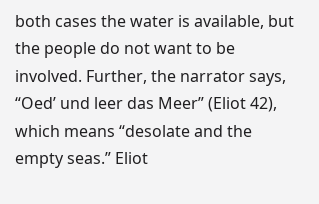both cases the water is available, but the people do not want to be involved. Further, the narrator says, “Oed’ und leer das Meer” (Eliot 42), which means “desolate and the empty seas.” Eliot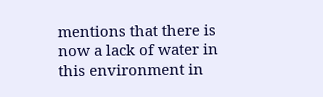mentions that there is now a lack of water in this environment in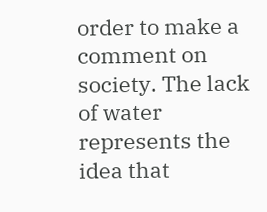order to make a comment on society. The lack of water represents the idea that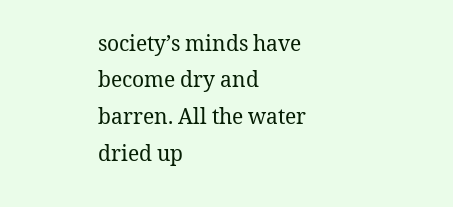society’s minds have become dry and barren. All the water dried up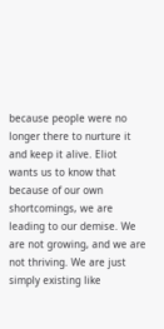because people were no longer there to nurture it and keep it alive. Eliot wants us to know that because of our own shortcomings, we are leading to our demise. We are not growing, and we are not thriving. We are just simply existing like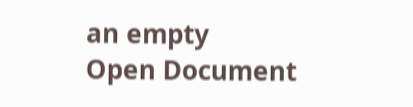an empty
Open Document